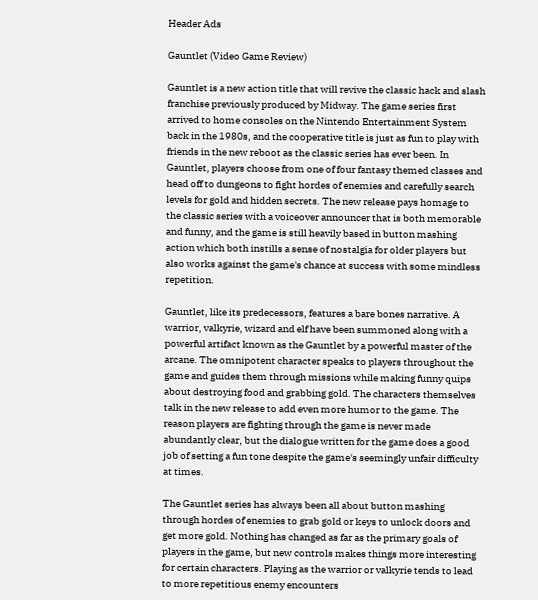Header Ads

Gauntlet (Video Game Review)

Gauntlet is a new action title that will revive the classic hack and slash franchise previously produced by Midway. The game series first arrived to home consoles on the Nintendo Entertainment System back in the 1980s, and the cooperative title is just as fun to play with friends in the new reboot as the classic series has ever been. In Gauntlet, players choose from one of four fantasy themed classes and head off to dungeons to fight hordes of enemies and carefully search levels for gold and hidden secrets. The new release pays homage to the classic series with a voiceover announcer that is both memorable and funny, and the game is still heavily based in button mashing action which both instills a sense of nostalgia for older players but also works against the game's chance at success with some mindless repetition.

Gauntlet, like its predecessors, features a bare bones narrative. A warrior, valkyrie, wizard and elf have been summoned along with a powerful artifact known as the Gauntlet by a powerful master of the arcane. The omnipotent character speaks to players throughout the game and guides them through missions while making funny quips about destroying food and grabbing gold. The characters themselves talk in the new release to add even more humor to the game. The reason players are fighting through the game is never made abundantly clear, but the dialogue written for the game does a good job of setting a fun tone despite the game's seemingly unfair difficulty at times.

The Gauntlet series has always been all about button mashing through hordes of enemies to grab gold or keys to unlock doors and get more gold. Nothing has changed as far as the primary goals of players in the game, but new controls makes things more interesting for certain characters. Playing as the warrior or valkyrie tends to lead to more repetitious enemy encounters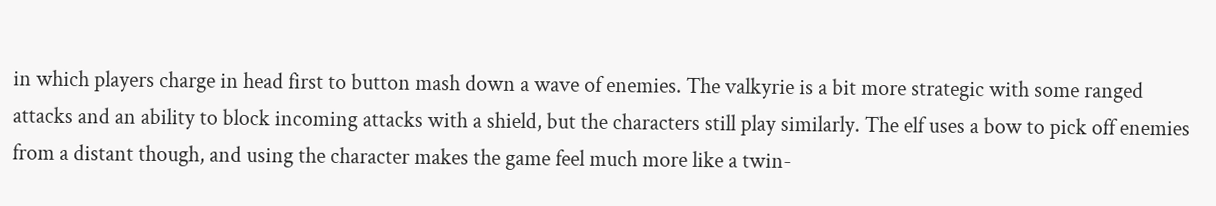in which players charge in head first to button mash down a wave of enemies. The valkyrie is a bit more strategic with some ranged attacks and an ability to block incoming attacks with a shield, but the characters still play similarly. The elf uses a bow to pick off enemies from a distant though, and using the character makes the game feel much more like a twin-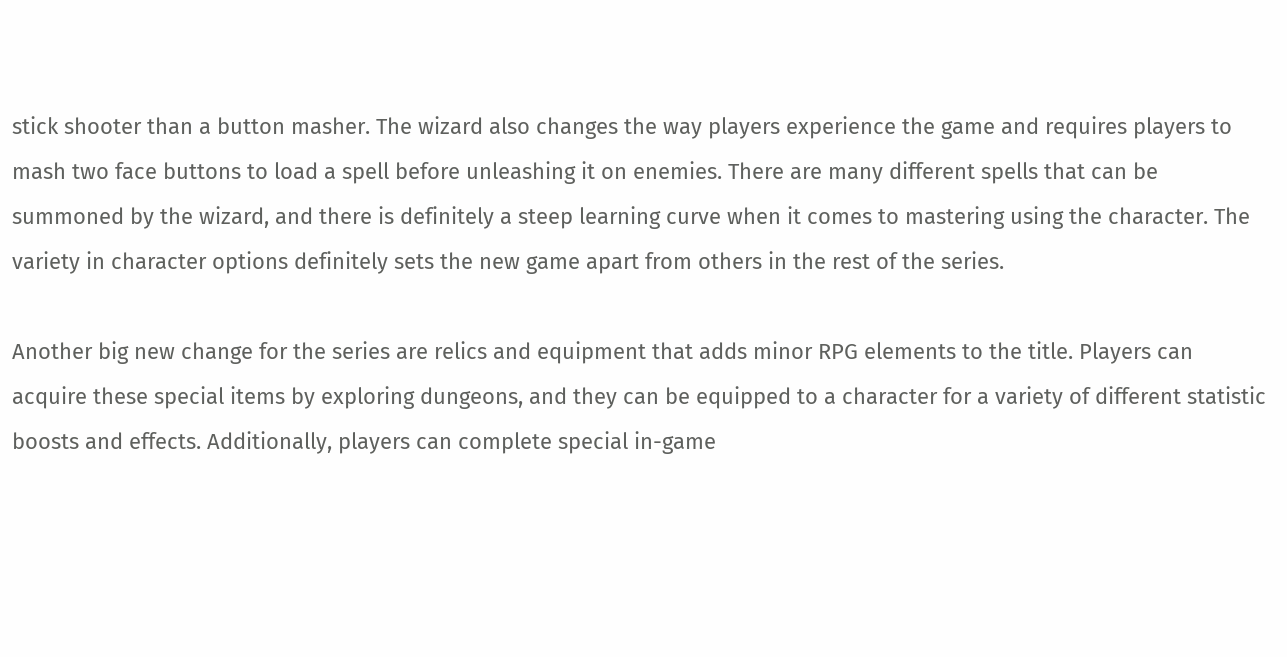stick shooter than a button masher. The wizard also changes the way players experience the game and requires players to mash two face buttons to load a spell before unleashing it on enemies. There are many different spells that can be summoned by the wizard, and there is definitely a steep learning curve when it comes to mastering using the character. The variety in character options definitely sets the new game apart from others in the rest of the series.

Another big new change for the series are relics and equipment that adds minor RPG elements to the title. Players can acquire these special items by exploring dungeons, and they can be equipped to a character for a variety of different statistic boosts and effects. Additionally, players can complete special in-game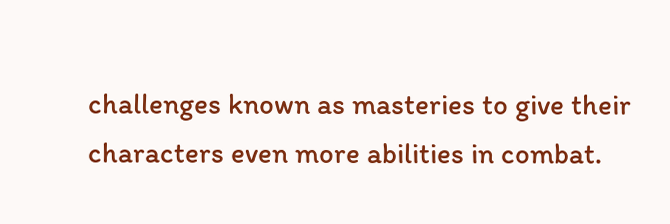challenges known as masteries to give their characters even more abilities in combat.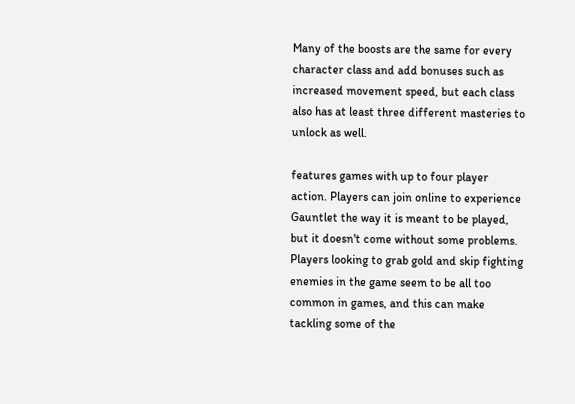Many of the boosts are the same for every character class and add bonuses such as increased movement speed, but each class also has at least three different masteries to unlock as well.

features games with up to four player action. Players can join online to experience Gauntlet the way it is meant to be played, but it doesn't come without some problems. Players looking to grab gold and skip fighting enemies in the game seem to be all too common in games, and this can make tackling some of the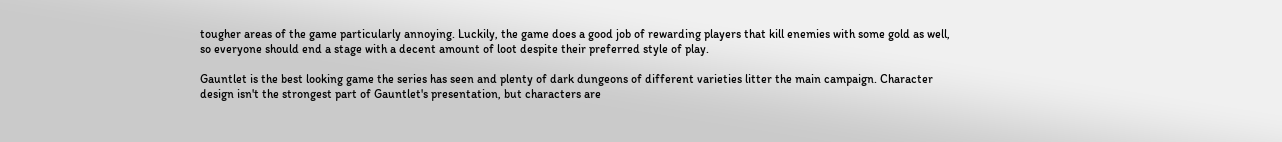tougher areas of the game particularly annoying. Luckily, the game does a good job of rewarding players that kill enemies with some gold as well, so everyone should end a stage with a decent amount of loot despite their preferred style of play.

Gauntlet is the best looking game the series has seen and plenty of dark dungeons of different varieties litter the main campaign. Character design isn't the strongest part of Gauntlet's presentation, but characters are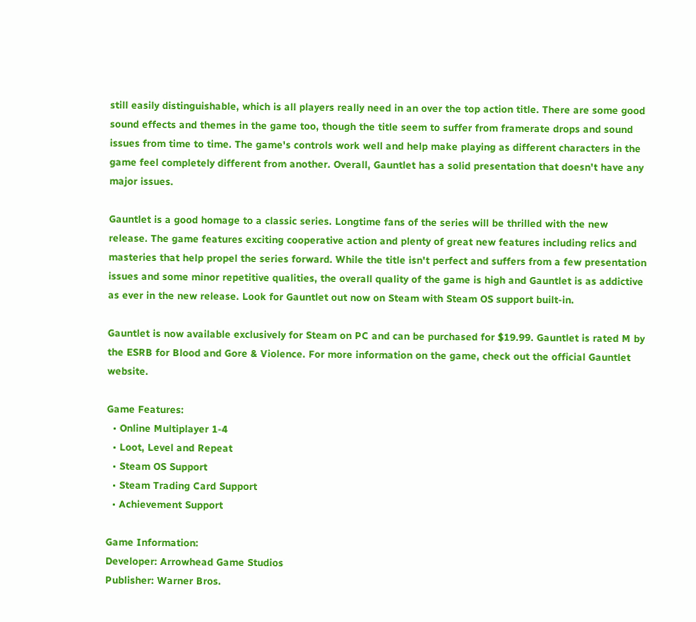still easily distinguishable, which is all players really need in an over the top action title. There are some good sound effects and themes in the game too, though the title seem to suffer from framerate drops and sound issues from time to time. The game's controls work well and help make playing as different characters in the game feel completely different from another. Overall, Gauntlet has a solid presentation that doesn't have any major issues.

Gauntlet is a good homage to a classic series. Longtime fans of the series will be thrilled with the new release. The game features exciting cooperative action and plenty of great new features including relics and masteries that help propel the series forward. While the title isn't perfect and suffers from a few presentation issues and some minor repetitive qualities, the overall quality of the game is high and Gauntlet is as addictive as ever in the new release. Look for Gauntlet out now on Steam with Steam OS support built-in.

Gauntlet is now available exclusively for Steam on PC and can be purchased for $19.99. Gauntlet is rated M by the ESRB for Blood and Gore & Violence. For more information on the game, check out the official Gauntlet website.

Game Features:
  • Online Multiplayer 1-4
  • Loot, Level and Repeat
  • Steam OS Support
  • Steam Trading Card Support
  • Achievement Support

Game Information:
Developer: Arrowhead Game Studios
Publisher: Warner Bros.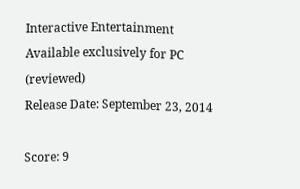Interactive Entertainment
Available exclusively for PC (reviewed)
Release Date: September 23, 2014

Score: 9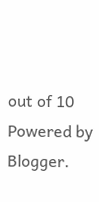out of 10
Powered by Blogger.